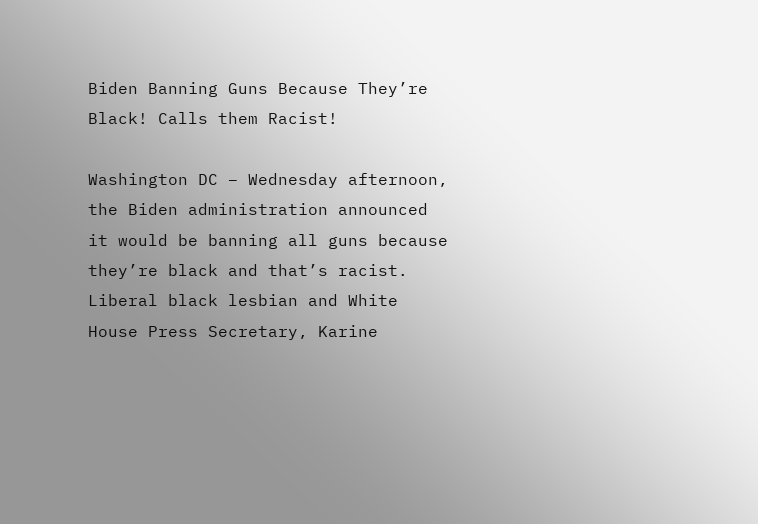Biden Banning Guns Because They’re Black! Calls them Racist!

Washington DC – Wednesday afternoon, the Biden administration announced it would be banning all guns because they’re black and that’s racist. Liberal black lesbian and White House Press Secretary, Karine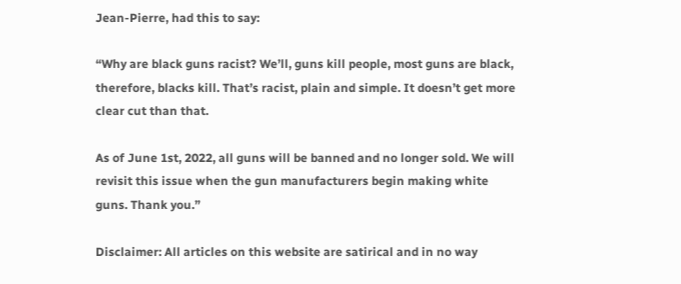Jean-Pierre, had this to say:

“Why are black guns racist? We’ll, guns kill people, most guns are black, therefore, blacks kill. That’s racist, plain and simple. It doesn’t get more clear cut than that.

As of June 1st, 2022, all guns will be banned and no longer sold. We will revisit this issue when the gun manufacturers begin making white guns. Thank you.”

Disclaimer: All articles on this website are satirical and in no way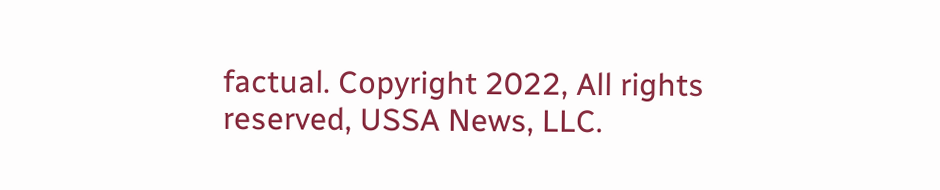factual. Copyright 2022, All rights reserved, USSA News, LLC.